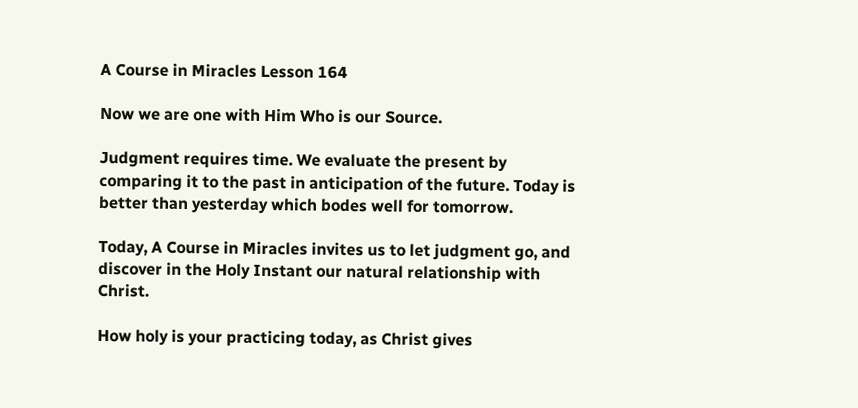A Course in Miracles Lesson 164

Now we are one with Him Who is our Source.

Judgment requires time. We evaluate the present by comparing it to the past in anticipation of the future. Today is better than yesterday which bodes well for tomorrow.

Today, A Course in Miracles invites us to let judgment go, and discover in the Holy Instant our natural relationship with Christ.

How holy is your practicing today, as Christ gives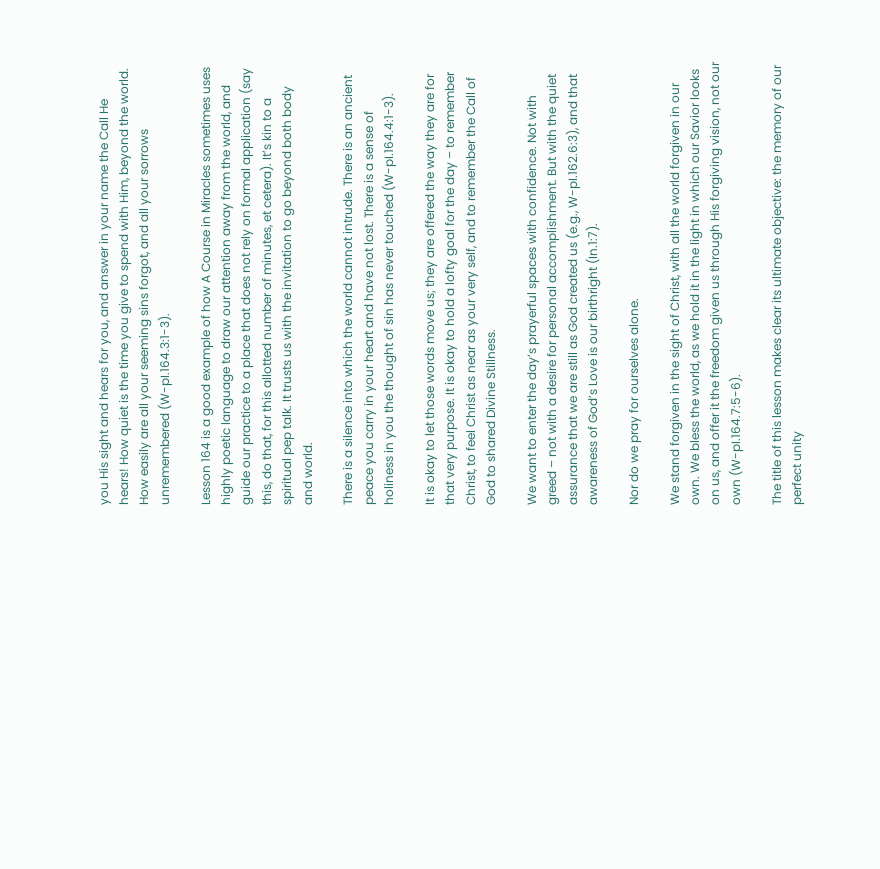you His sight and hears for you, and answer in your name the Call He hears! How quiet is the time you give to spend with Him, beyond the world. How easily are all your seeming sins forgot, and all your sorrows unremembered (W-pI.164.3:1-3).

Lesson 164 is a good example of how A Course in Miracles sometimes uses highly poetic language to draw our attention away from the world, and guide our practice to a place that does not rely on formal application (say this, do that, for this allotted number of minutes, et cetera). It’s kin to a spiritual pep talk. It trusts us with the invitation to go beyond both body and world.

There is a silence into which the world cannot intrude. There is an ancient peace you carry in your heart and have not lost. There is a sense of holiness in you the thought of sin has never touched (W-pI.164.4:1-3).

It is okay to let those words move us; they are offered the way they are for that very purpose. It is okay to hold a lofty goal for the day – to remember Christ, to feel Christ as near as your very self, and to remember the Call of God to shared Divine Stillness.

We want to enter the day’s prayerful spaces with confidence. Not with greed – not with a desire for personal accomplishment. But with the quiet assurance that we are still as God created us (e.g., W-pI.162.6:3), and that awareness of God’s Love is our birthright (In.1:7).

Nor do we pray for ourselves alone.

We stand forgiven in the sight of Christ, with all the world forgiven in our own. We bless the world, as we hold it in the light in which our Savior looks on us, and offer it the freedom given us through His forgiving vision, not our own (W-pI.164.7:5-6).

The title of this lesson makes clear its ultimate objective: the memory of our perfect unity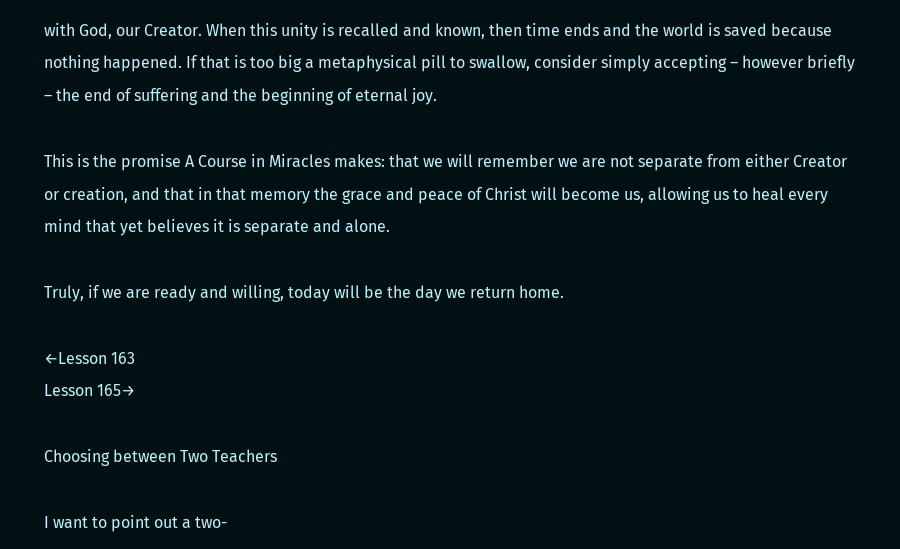with God, our Creator. When this unity is recalled and known, then time ends and the world is saved because nothing happened. If that is too big a metaphysical pill to swallow, consider simply accepting – however briefly – the end of suffering and the beginning of eternal joy.

This is the promise A Course in Miracles makes: that we will remember we are not separate from either Creator or creation, and that in that memory the grace and peace of Christ will become us, allowing us to heal every mind that yet believes it is separate and alone.

Truly, if we are ready and willing, today will be the day we return home.

←Lesson 163
Lesson 165→

Choosing between Two Teachers

I want to point out a two-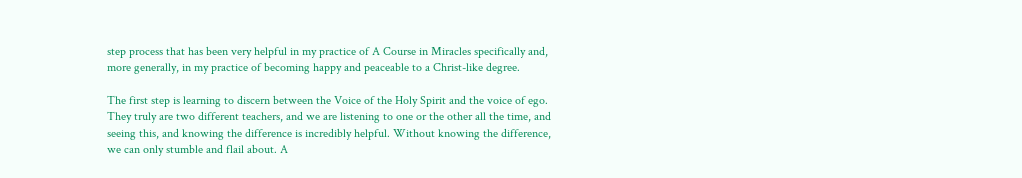step process that has been very helpful in my practice of A Course in Miracles specifically and, more generally, in my practice of becoming happy and peaceable to a Christ-like degree.

The first step is learning to discern between the Voice of the Holy Spirit and the voice of ego. They truly are two different teachers, and we are listening to one or the other all the time, and seeing this, and knowing the difference is incredibly helpful. Without knowing the difference, we can only stumble and flail about. A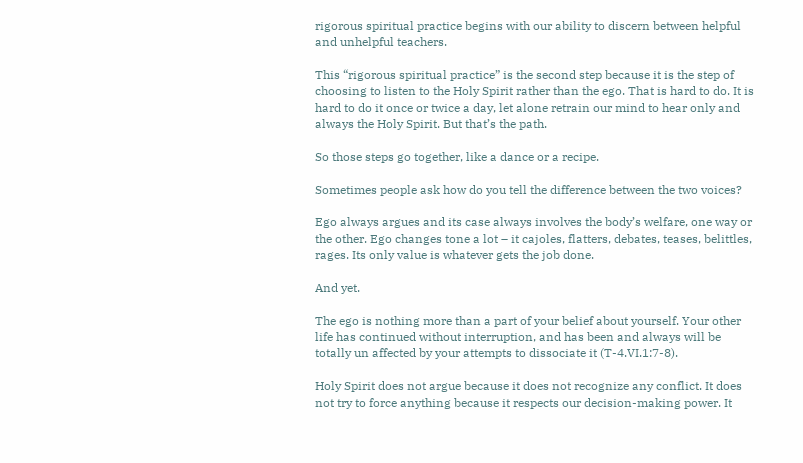rigorous spiritual practice begins with our ability to discern between helpful and unhelpful teachers.

This “rigorous spiritual practice” is the second step because it is the step of choosing to listen to the Holy Spirit rather than the ego. That is hard to do. It is hard to do it once or twice a day, let alone retrain our mind to hear only and always the Holy Spirit. But that’s the path.

So those steps go together, like a dance or a recipe.

Sometimes people ask how do you tell the difference between the two voices?

Ego always argues and its case always involves the body’s welfare, one way or the other. Ego changes tone a lot – it cajoles, flatters, debates, teases, belittles, rages. Its only value is whatever gets the job done.

And yet.

The ego is nothing more than a part of your belief about yourself. Your other life has continued without interruption, and has been and always will be totally un affected by your attempts to dissociate it (T-4.VI.1:7-8).

Holy Spirit does not argue because it does not recognize any conflict. It does not try to force anything because it respects our decision-making power. It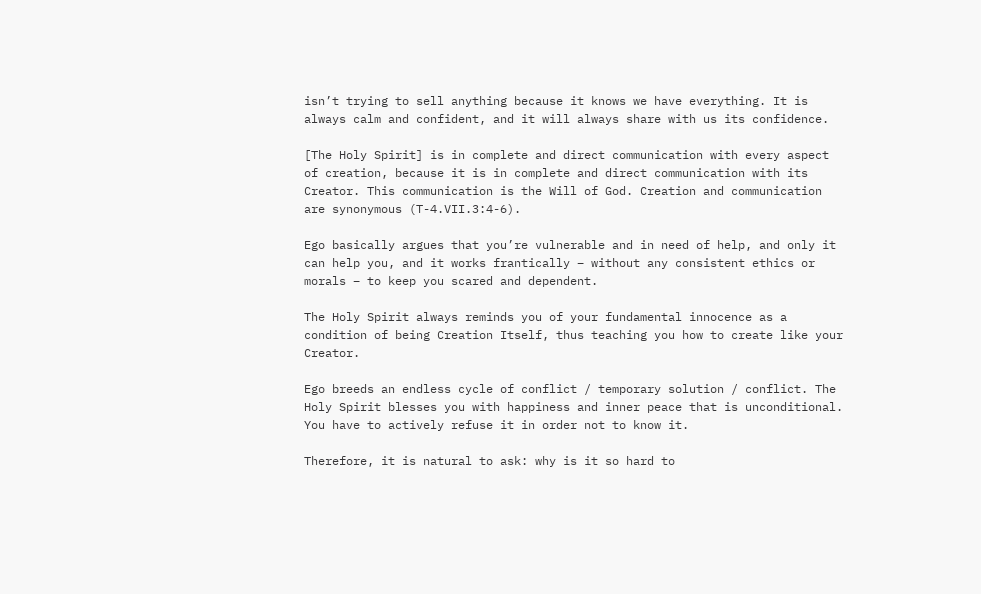isn’t trying to sell anything because it knows we have everything. It is always calm and confident, and it will always share with us its confidence.

[The Holy Spirit] is in complete and direct communication with every aspect of creation, because it is in complete and direct communication with its Creator. This communication is the Will of God. Creation and communication are synonymous (T-4.VII.3:4-6).

Ego basically argues that you’re vulnerable and in need of help, and only it can help you, and it works frantically – without any consistent ethics or morals – to keep you scared and dependent.

The Holy Spirit always reminds you of your fundamental innocence as a condition of being Creation Itself, thus teaching you how to create like your Creator.

Ego breeds an endless cycle of conflict / temporary solution / conflict. The Holy Spirit blesses you with happiness and inner peace that is unconditional. You have to actively refuse it in order not to know it.

Therefore, it is natural to ask: why is it so hard to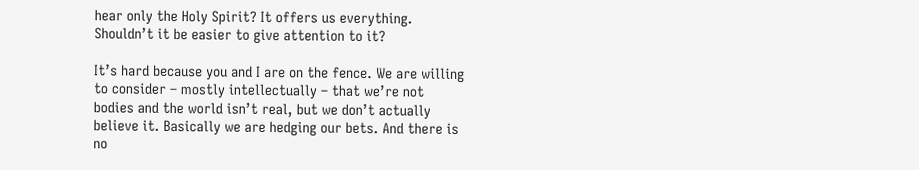hear only the Holy Spirit? It offers us everything. Shouldn’t it be easier to give attention to it?

It’s hard because you and I are on the fence. We are willing to consider – mostly intellectually – that we’re not bodies and the world isn’t real, but we don’t actually believe it. Basically we are hedging our bets. And there is no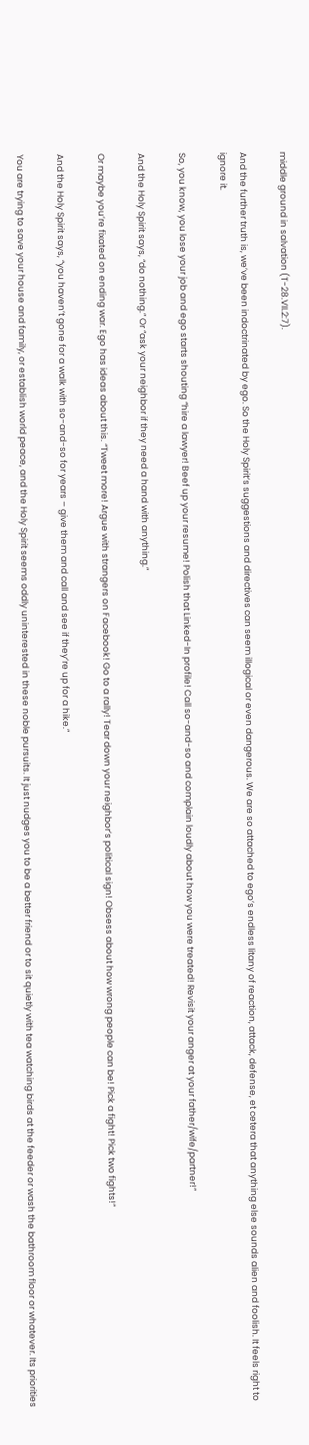middle ground in salvation (T-28.VII.2:7).

And the further truth is, we’ve been indoctrinated by ego. So the Holy Spirit’s suggestions and directives can seem illogical or even dangerous. We are so attached to ego’s endless litany of reaction, attack, defense, et cetera that anything else sounds alien and foolish. It feels right to ignore it.

So, you know, you lose your job and ego starts shouting “hire a lawyer! Beef up your resume! Polish that Linked-In profile! Call so-and-so and complain loudly about how you were treated! Revisit your anger at your father/wife/partner!”

And the Holy Spirit says, “do nothing.” Or “ask your neighbor if they need a hand with anything.”

Or maybe you’re fixated on ending war. Ego has ideas about this. “Tweet more! Argue with strangers on Facebook! Go to a rally! Tear down your neighbor’s political sign! Obsess about how wrong people can be! Pick a fight! Pick two fights!”

And the Holy Spirit says, “you haven’t gone for a walk with so-and-so for years – give them and call and see if they’re up for a hike.”

You are trying to save your house and family, or establish world peace, and the Holy Spirit seems oddly uninterested in these noble pursuits. It just nudges you to be a better friend or to sit quietly with tea watching birds at the feeder or wash the bathroom floor or whatever. Its priorities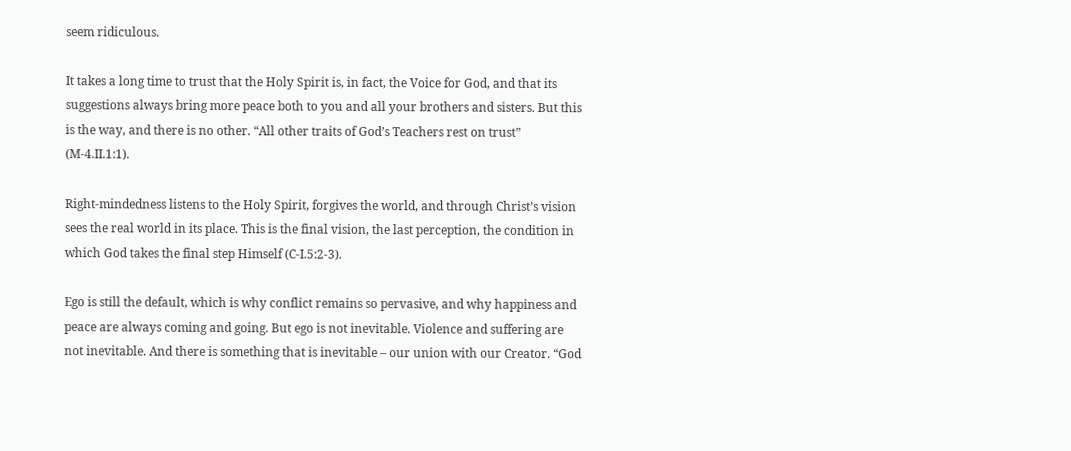seem ridiculous.

It takes a long time to trust that the Holy Spirit is, in fact, the Voice for God, and that its suggestions always bring more peace both to you and all your brothers and sisters. But this is the way, and there is no other. “All other traits of God’s Teachers rest on trust” (M-4.II.1:1).

Right-mindedness listens to the Holy Spirit, forgives the world, and through Christ’s vision sees the real world in its place. This is the final vision, the last perception, the condition in which God takes the final step Himself (C-I.5:2-3).

Ego is still the default, which is why conflict remains so pervasive, and why happiness and peace are always coming and going. But ego is not inevitable. Violence and suffering are not inevitable. And there is something that is inevitable – our union with our Creator. “God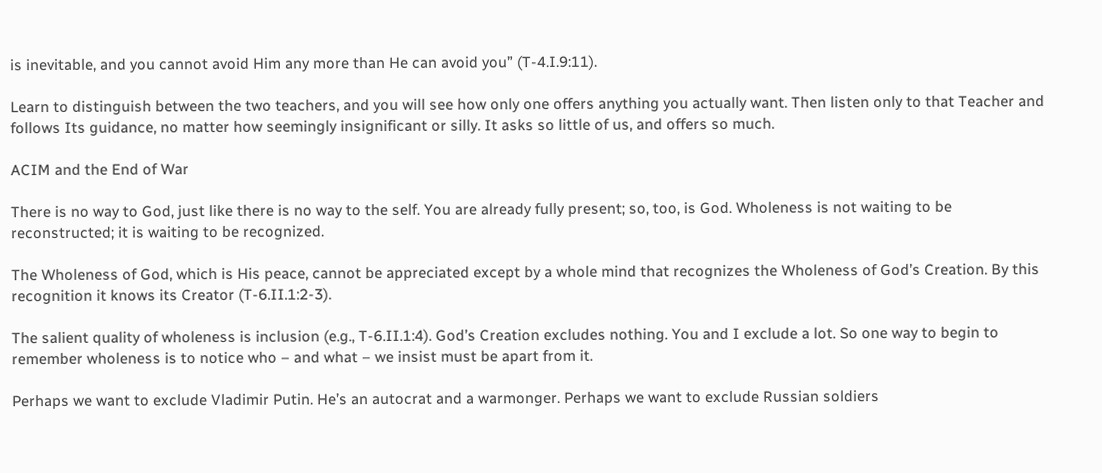is inevitable, and you cannot avoid Him any more than He can avoid you” (T-4.I.9:11).

Learn to distinguish between the two teachers, and you will see how only one offers anything you actually want. Then listen only to that Teacher and follows Its guidance, no matter how seemingly insignificant or silly. It asks so little of us, and offers so much.

ACIM and the End of War

There is no way to God, just like there is no way to the self. You are already fully present; so, too, is God. Wholeness is not waiting to be reconstructed; it is waiting to be recognized.

The Wholeness of God, which is His peace, cannot be appreciated except by a whole mind that recognizes the Wholeness of God’s Creation. By this recognition it knows its Creator (T-6.II.1:2-3).

The salient quality of wholeness is inclusion (e.g., T-6.II.1:4). God’s Creation excludes nothing. You and I exclude a lot. So one way to begin to remember wholeness is to notice who – and what – we insist must be apart from it.

Perhaps we want to exclude Vladimir Putin. He’s an autocrat and a warmonger. Perhaps we want to exclude Russian soldiers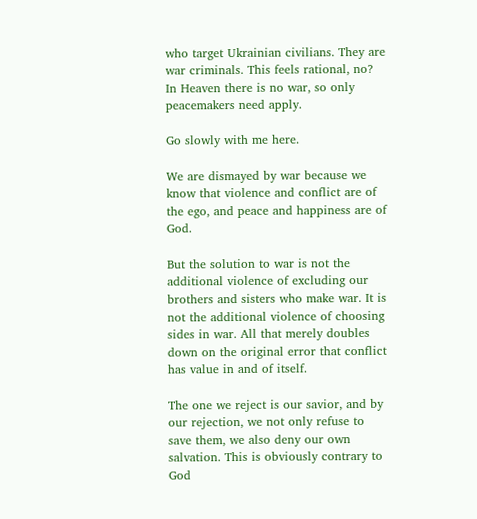who target Ukrainian civilians. They are war criminals. This feels rational, no? In Heaven there is no war, so only peacemakers need apply.

Go slowly with me here.

We are dismayed by war because we know that violence and conflict are of the ego, and peace and happiness are of God.

But the solution to war is not the additional violence of excluding our brothers and sisters who make war. It is not the additional violence of choosing sides in war. All that merely doubles down on the original error that conflict has value in and of itself.

The one we reject is our savior, and by our rejection, we not only refuse to save them, we also deny our own salvation. This is obviously contrary to God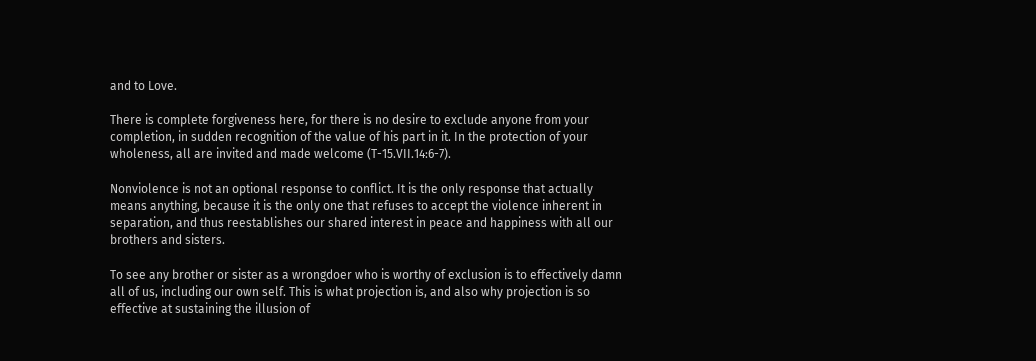and to Love.

There is complete forgiveness here, for there is no desire to exclude anyone from your completion, in sudden recognition of the value of his part in it. In the protection of your wholeness, all are invited and made welcome (T-15.VII.14:6-7).

Nonviolence is not an optional response to conflict. It is the only response that actually means anything, because it is the only one that refuses to accept the violence inherent in separation, and thus reestablishes our shared interest in peace and happiness with all our brothers and sisters.

To see any brother or sister as a wrongdoer who is worthy of exclusion is to effectively damn all of us, including our own self. This is what projection is, and also why projection is so effective at sustaining the illusion of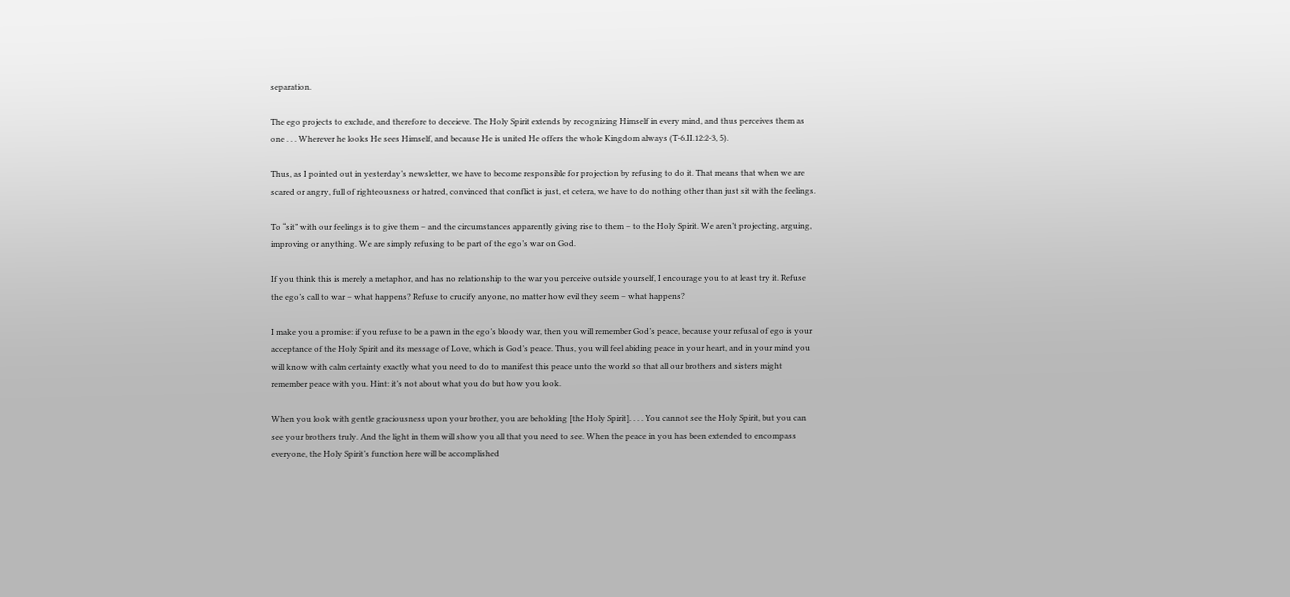separation.

The ego projects to exclude, and therefore to deceieve. The Holy Spirit extends by recognizing Himself in every mind, and thus perceives them as one . . . Wherever he looks He sees Himself, and because He is united He offers the whole Kingdom always (T-6.II.12:2-3, 5).

Thus, as I pointed out in yesterday’s newsletter, we have to become responsible for projection by refusing to do it. That means that when we are scared or angry, full of righteousness or hatred, convinced that conflict is just, et cetera, we have to do nothing other than just sit with the feelings.

To “sit” with our feelings is to give them – and the circumstances apparently giving rise to them – to the Holy Spirit. We aren’t projecting, arguing, improving or anything. We are simply refusing to be part of the ego’s war on God.

If you think this is merely a metaphor, and has no relationship to the war you perceive outside yourself, I encourage you to at least try it. Refuse the ego’s call to war – what happens? Refuse to crucify anyone, no matter how evil they seem – what happens?

I make you a promise: if you refuse to be a pawn in the ego’s bloody war, then you will remember God’s peace, because your refusal of ego is your acceptance of the Holy Spirit and its message of Love, which is God’s peace. Thus, you will feel abiding peace in your heart, and in your mind you will know with calm certainty exactly what you need to do to manifest this peace unto the world so that all our brothers and sisters might remember peace with you. Hint: it’s not about what you do but how you look.

When you look with gentle graciousness upon your brother, you are beholding [the Holy Spirit]. . . . You cannot see the Holy Spirit, but you can see your brothers truly. And the light in them will show you all that you need to see. When the peace in you has been extended to encompass everyone, the Holy Spirit’s function here will be accomplished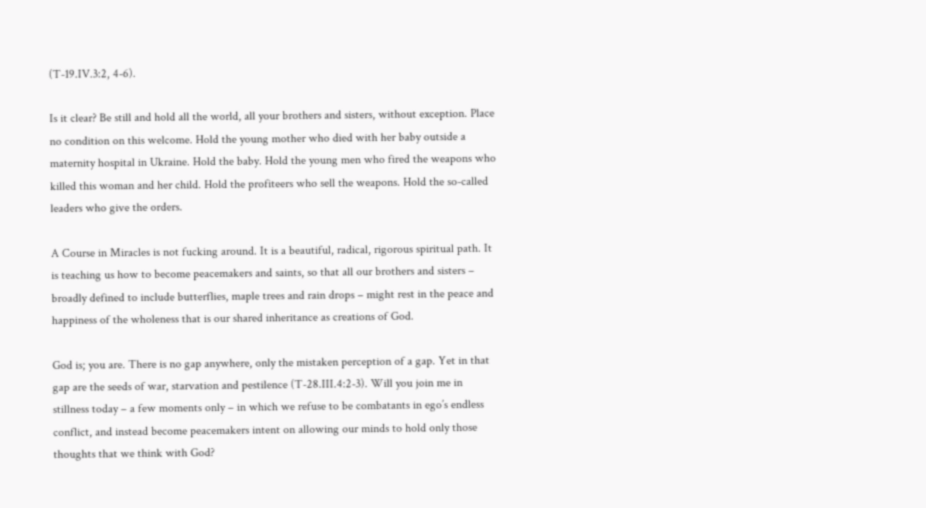(T-19.IV.3:2, 4-6).

Is it clear? Be still and hold all the world, all your brothers and sisters, without exception. Place no condition on this welcome. Hold the young mother who died with her baby outside a maternity hospital in Ukraine. Hold the baby. Hold the young men who fired the weapons who killed this woman and her child. Hold the profiteers who sell the weapons. Hold the so-called leaders who give the orders.

A Course in Miracles is not fucking around. It is a beautiful, radical, rigorous spiritual path. It is teaching us how to become peacemakers and saints, so that all our brothers and sisters – broadly defined to include butterflies, maple trees and rain drops – might rest in the peace and happiness of the wholeness that is our shared inheritance as creations of God.

God is; you are. There is no gap anywhere, only the mistaken perception of a gap. Yet in that gap are the seeds of war, starvation and pestilence (T-28.III.4:2-3). Will you join me in stillness today – a few moments only – in which we refuse to be combatants in ego’s endless conflict, and instead become peacemakers intent on allowing our minds to hold only those thoughts that we think with God?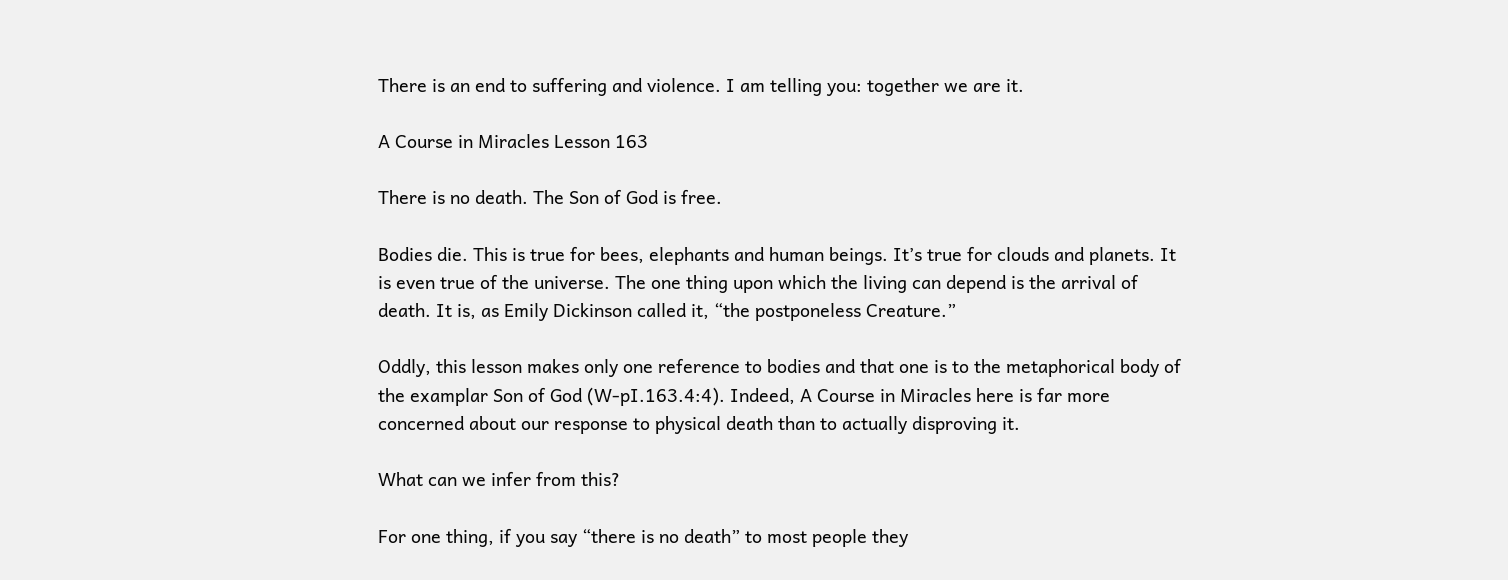There is an end to suffering and violence. I am telling you: together we are it.

A Course in Miracles Lesson 163

There is no death. The Son of God is free.

Bodies die. This is true for bees, elephants and human beings. It’s true for clouds and planets. It is even true of the universe. The one thing upon which the living can depend is the arrival of death. It is, as Emily Dickinson called it, “the postponeless Creature.”

Oddly, this lesson makes only one reference to bodies and that one is to the metaphorical body of the examplar Son of God (W-pI.163.4:4). Indeed, A Course in Miracles here is far more concerned about our response to physical death than to actually disproving it.

What can we infer from this?

For one thing, if you say “there is no death” to most people they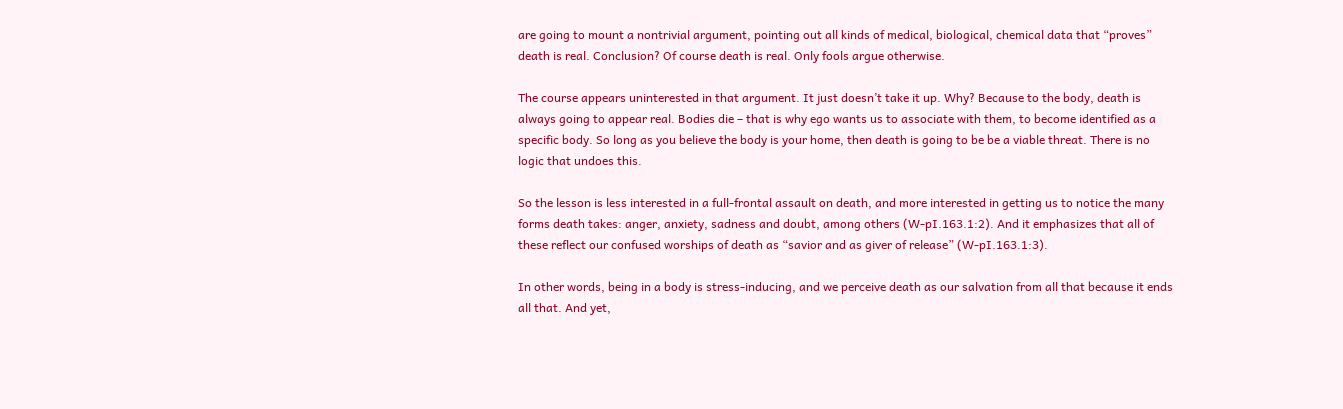are going to mount a nontrivial argument, pointing out all kinds of medical, biological, chemical data that “proves” death is real. Conclusion? Of course death is real. Only fools argue otherwise.

The course appears uninterested in that argument. It just doesn’t take it up. Why? Because to the body, death is always going to appear real. Bodies die – that is why ego wants us to associate with them, to become identified as a specific body. So long as you believe the body is your home, then death is going to be be a viable threat. There is no logic that undoes this.

So the lesson is less interested in a full-frontal assault on death, and more interested in getting us to notice the many forms death takes: anger, anxiety, sadness and doubt, among others (W-pI.163.1:2). And it emphasizes that all of these reflect our confused worships of death as “savior and as giver of release” (W-pI.163.1:3).

In other words, being in a body is stress-inducing, and we perceive death as our salvation from all that because it ends all that. And yet,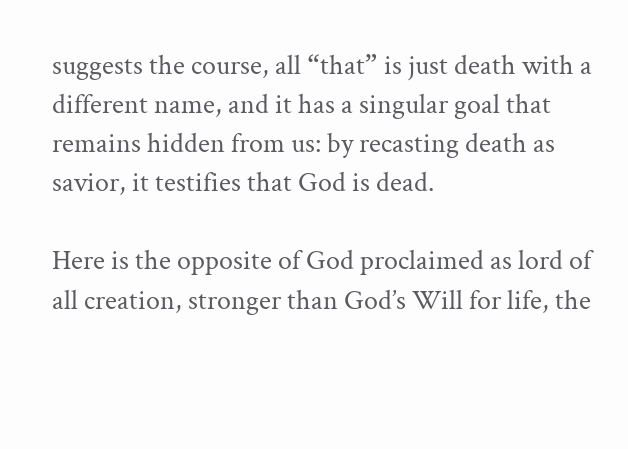suggests the course, all “that” is just death with a different name, and it has a singular goal that remains hidden from us: by recasting death as savior, it testifies that God is dead.

Here is the opposite of God proclaimed as lord of all creation, stronger than God’s Will for life, the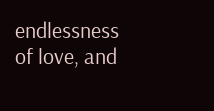endlessness of love, and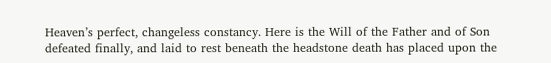Heaven’s perfect, changeless constancy. Here is the Will of the Father and of Son defeated finally, and laid to rest beneath the headstone death has placed upon the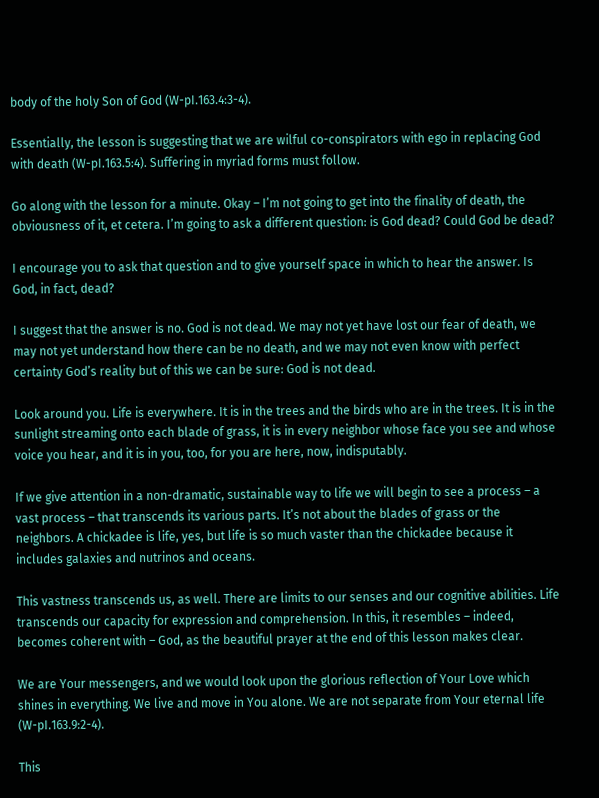body of the holy Son of God (W-pI.163.4:3-4).

Essentially, the lesson is suggesting that we are wilful co-conspirators with ego in replacing God with death (W-pI.163.5:4). Suffering in myriad forms must follow.

Go along with the lesson for a minute. Okay – I’m not going to get into the finality of death, the obviousness of it, et cetera. I’m going to ask a different question: is God dead? Could God be dead?

I encourage you to ask that question and to give yourself space in which to hear the answer. Is God, in fact, dead?

I suggest that the answer is no. God is not dead. We may not yet have lost our fear of death, we may not yet understand how there can be no death, and we may not even know with perfect certainty God’s reality but of this we can be sure: God is not dead.

Look around you. Life is everywhere. It is in the trees and the birds who are in the trees. It is in the sunlight streaming onto each blade of grass, it is in every neighbor whose face you see and whose voice you hear, and it is in you, too, for you are here, now, indisputably.

If we give attention in a non-dramatic, sustainable way to life we will begin to see a process – a vast process – that transcends its various parts. It’s not about the blades of grass or the neighbors. A chickadee is life, yes, but life is so much vaster than the chickadee because it includes galaxies and nutrinos and oceans.

This vastness transcends us, as well. There are limits to our senses and our cognitive abilities. Life transcends our capacity for expression and comprehension. In this, it resembles – indeed, becomes coherent with – God, as the beautiful prayer at the end of this lesson makes clear.

We are Your messengers, and we would look upon the glorious reflection of Your Love which shines in everything. We live and move in You alone. We are not separate from Your eternal life (W-pI.163.9:2-4).

This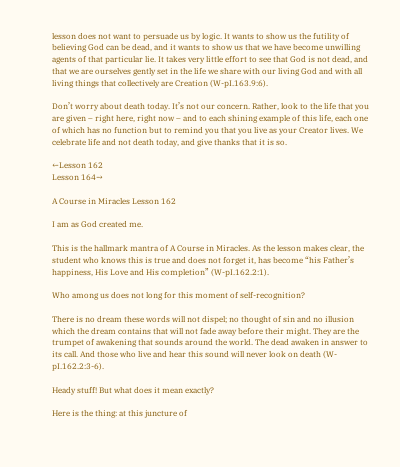lesson does not want to persuade us by logic. It wants to show us the futility of believing God can be dead, and it wants to show us that we have become unwilling agents of that particular lie. It takes very little effort to see that God is not dead, and that we are ourselves gently set in the life we share with our living God and with all living things that collectively are Creation (W-pI.163.9:6).

Don’t worry about death today. It’s not our concern. Rather, look to the life that you are given – right here, right now – and to each shining example of this life, each one of which has no function but to remind you that you live as your Creator lives. We celebrate life and not death today, and give thanks that it is so.

←Lesson 162
Lesson 164→

A Course in Miracles Lesson 162

I am as God created me.

This is the hallmark mantra of A Course in Miracles. As the lesson makes clear, the student who knows this is true and does not forget it, has become “his Father’s happiness, His Love and His completion” (W-pI.162.2:1).

Who among us does not long for this moment of self-recognition?

There is no dream these words will not dispel; no thought of sin and no illusion which the dream contains that will not fade away before their might. They are the trumpet of awakening that sounds around the world. The dead awaken in answer to its call. And those who live and hear this sound will never look on death (W-pI.162.2:3-6).

Heady stuff! But what does it mean exactly?

Here is the thing: at this juncture of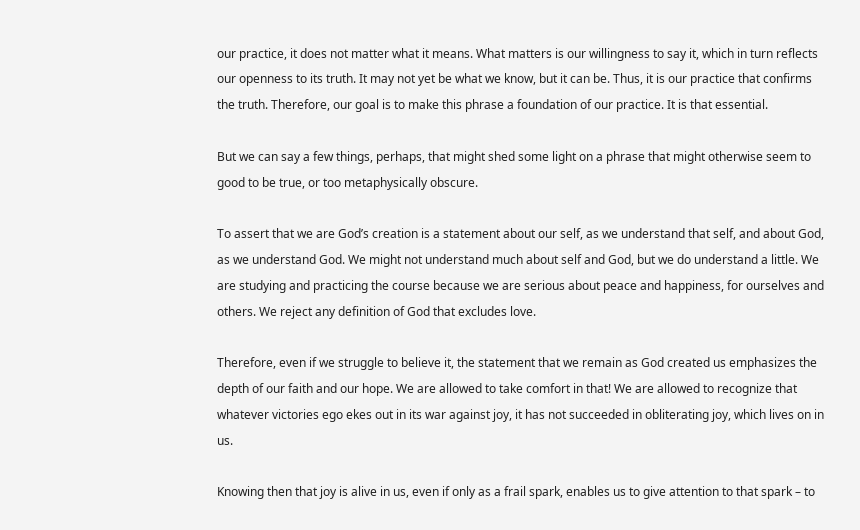our practice, it does not matter what it means. What matters is our willingness to say it, which in turn reflects our openness to its truth. It may not yet be what we know, but it can be. Thus, it is our practice that confirms the truth. Therefore, our goal is to make this phrase a foundation of our practice. It is that essential.

But we can say a few things, perhaps, that might shed some light on a phrase that might otherwise seem to good to be true, or too metaphysically obscure.

To assert that we are God’s creation is a statement about our self, as we understand that self, and about God, as we understand God. We might not understand much about self and God, but we do understand a little. We are studying and practicing the course because we are serious about peace and happiness, for ourselves and others. We reject any definition of God that excludes love.

Therefore, even if we struggle to believe it, the statement that we remain as God created us emphasizes the depth of our faith and our hope. We are allowed to take comfort in that! We are allowed to recognize that whatever victories ego ekes out in its war against joy, it has not succeeded in obliterating joy, which lives on in us.

Knowing then that joy is alive in us, even if only as a frail spark, enables us to give attention to that spark – to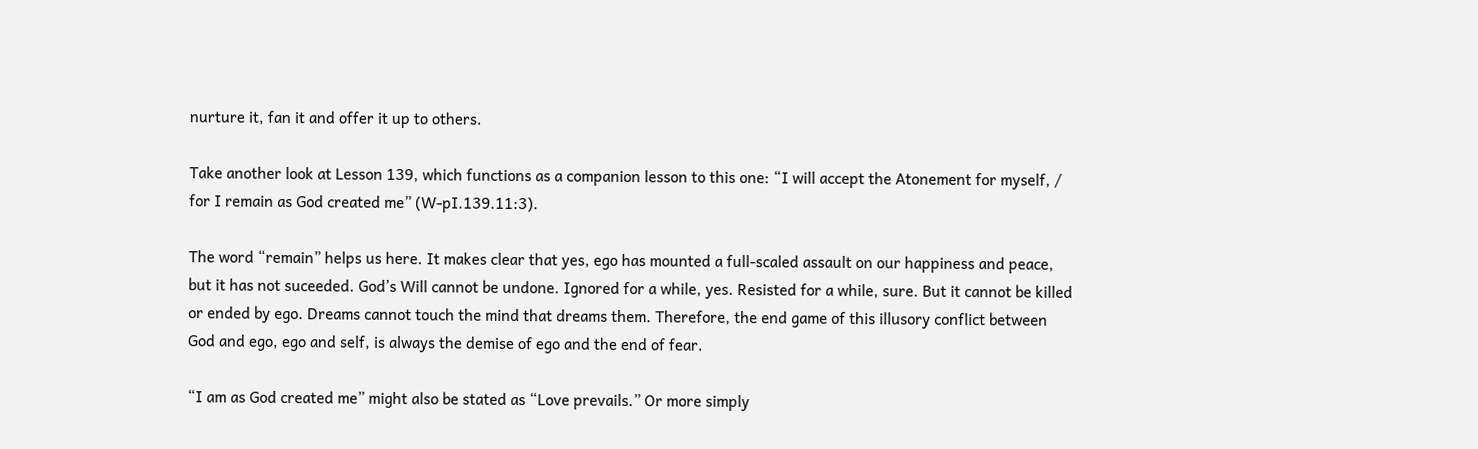nurture it, fan it and offer it up to others.

Take another look at Lesson 139, which functions as a companion lesson to this one: “I will accept the Atonement for myself, / for I remain as God created me” (W-pI.139.11:3).

The word “remain” helps us here. It makes clear that yes, ego has mounted a full-scaled assault on our happiness and peace, but it has not suceeded. God’s Will cannot be undone. Ignored for a while, yes. Resisted for a while, sure. But it cannot be killed or ended by ego. Dreams cannot touch the mind that dreams them. Therefore, the end game of this illusory conflict between God and ego, ego and self, is always the demise of ego and the end of fear.

“I am as God created me” might also be stated as “Love prevails.” Or more simply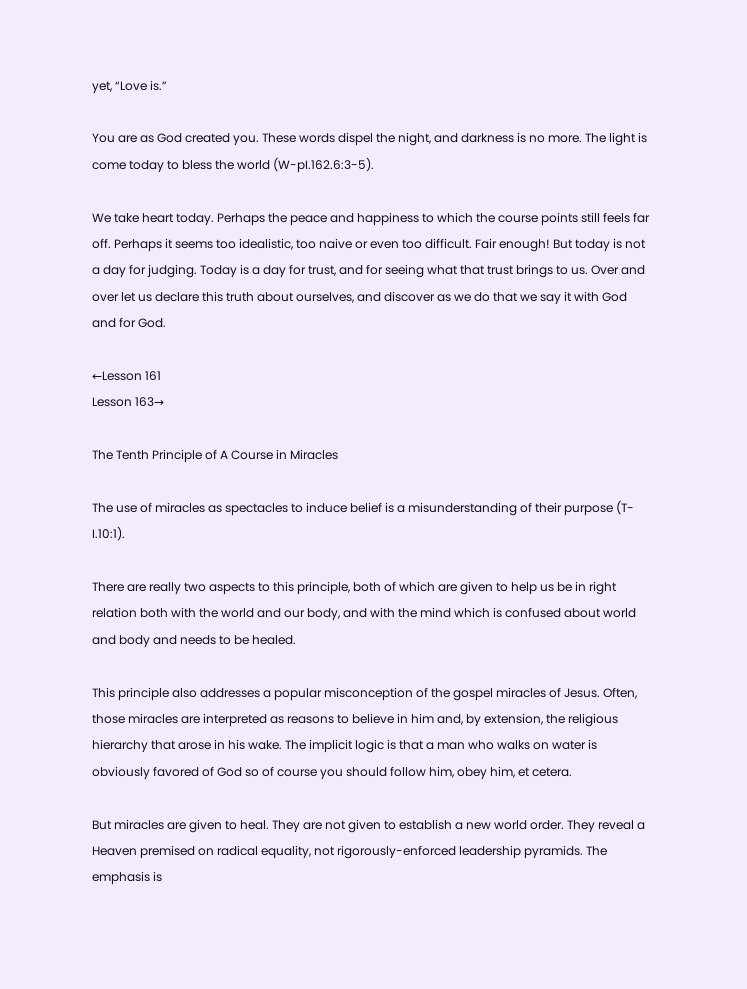yet, “Love is.”

You are as God created you. These words dispel the night, and darkness is no more. The light is come today to bless the world (W-pI.162.6:3-5).

We take heart today. Perhaps the peace and happiness to which the course points still feels far off. Perhaps it seems too idealistic, too naive or even too difficult. Fair enough! But today is not a day for judging. Today is a day for trust, and for seeing what that trust brings to us. Over and over let us declare this truth about ourselves, and discover as we do that we say it with God and for God.

←Lesson 161
Lesson 163→

The Tenth Principle of A Course in Miracles

The use of miracles as spectacles to induce belief is a misunderstanding of their purpose (T-I.10:1).

There are really two aspects to this principle, both of which are given to help us be in right relation both with the world and our body, and with the mind which is confused about world and body and needs to be healed.

This principle also addresses a popular misconception of the gospel miracles of Jesus. Often, those miracles are interpreted as reasons to believe in him and, by extension, the religious hierarchy that arose in his wake. The implicit logic is that a man who walks on water is obviously favored of God so of course you should follow him, obey him, et cetera.

But miracles are given to heal. They are not given to establish a new world order. They reveal a Heaven premised on radical equality, not rigorously-enforced leadership pyramids. The emphasis is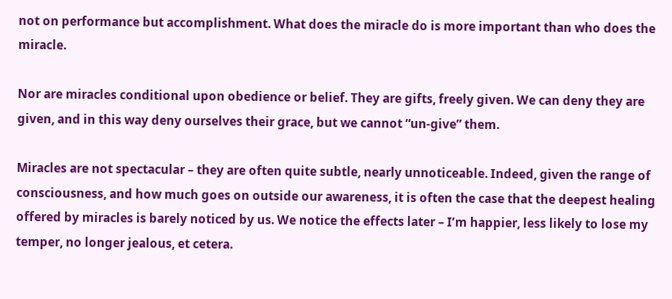not on performance but accomplishment. What does the miracle do is more important than who does the miracle.

Nor are miracles conditional upon obedience or belief. They are gifts, freely given. We can deny they are given, and in this way deny ourselves their grace, but we cannot “un-give” them.

Miracles are not spectacular – they are often quite subtle, nearly unnoticeable. Indeed, given the range of consciousness, and how much goes on outside our awareness, it is often the case that the deepest healing offered by miracles is barely noticed by us. We notice the effects later – I’m happier, less likely to lose my temper, no longer jealous, et cetera.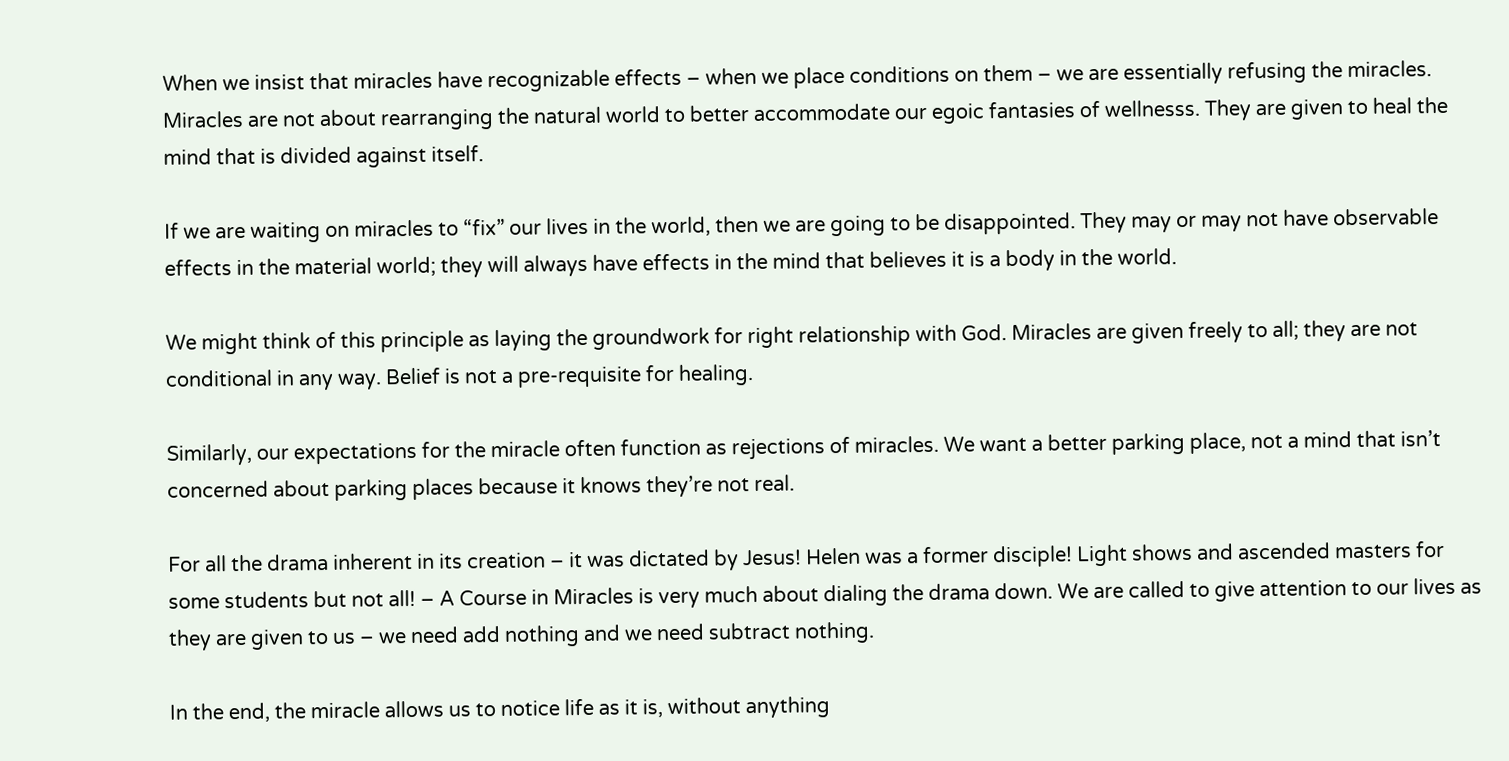When we insist that miracles have recognizable effects – when we place conditions on them – we are essentially refusing the miracles. Miracles are not about rearranging the natural world to better accommodate our egoic fantasies of wellnesss. They are given to heal the mind that is divided against itself.

If we are waiting on miracles to “fix” our lives in the world, then we are going to be disappointed. They may or may not have observable effects in the material world; they will always have effects in the mind that believes it is a body in the world.

We might think of this principle as laying the groundwork for right relationship with God. Miracles are given freely to all; they are not conditional in any way. Belief is not a pre-requisite for healing.

Similarly, our expectations for the miracle often function as rejections of miracles. We want a better parking place, not a mind that isn’t concerned about parking places because it knows they’re not real.

For all the drama inherent in its creation – it was dictated by Jesus! Helen was a former disciple! Light shows and ascended masters for some students but not all! – A Course in Miracles is very much about dialing the drama down. We are called to give attention to our lives as they are given to us – we need add nothing and we need subtract nothing.

In the end, the miracle allows us to notice life as it is, without anything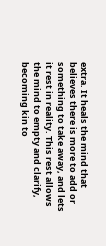extra. It heals the mind that believes there is more to add or something to take away, and lets it rest in reality. This rest allows the mind to empty and clarify, becoming kin to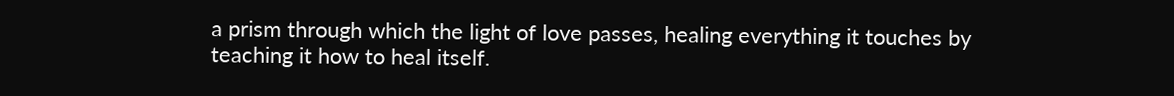a prism through which the light of love passes, healing everything it touches by teaching it how to heal itself.